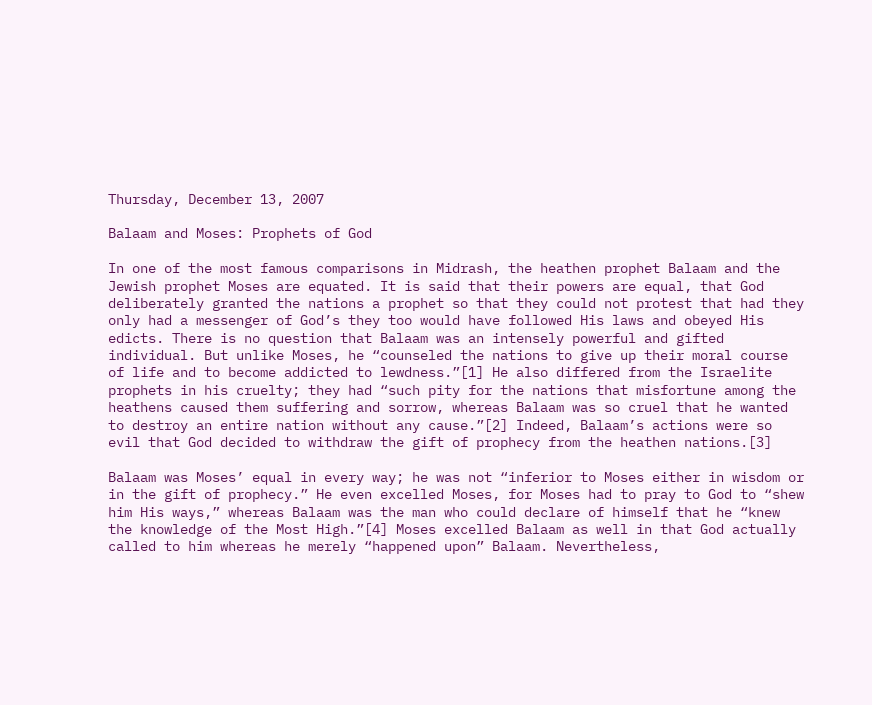Thursday, December 13, 2007

Balaam and Moses: Prophets of God

In one of the most famous comparisons in Midrash, the heathen prophet Balaam and the Jewish prophet Moses are equated. It is said that their powers are equal, that God deliberately granted the nations a prophet so that they could not protest that had they only had a messenger of God’s they too would have followed His laws and obeyed His edicts. There is no question that Balaam was an intensely powerful and gifted individual. But unlike Moses, he “counseled the nations to give up their moral course of life and to become addicted to lewdness.”[1] He also differed from the Israelite prophets in his cruelty; they had “such pity for the nations that misfortune among the heathens caused them suffering and sorrow, whereas Balaam was so cruel that he wanted to destroy an entire nation without any cause.”[2] Indeed, Balaam’s actions were so evil that God decided to withdraw the gift of prophecy from the heathen nations.[3]

Balaam was Moses’ equal in every way; he was not “inferior to Moses either in wisdom or in the gift of prophecy.” He even excelled Moses, for Moses had to pray to God to “shew him His ways,” whereas Balaam was the man who could declare of himself that he “knew the knowledge of the Most High.”[4] Moses excelled Balaam as well in that God actually called to him whereas he merely “happened upon” Balaam. Nevertheless,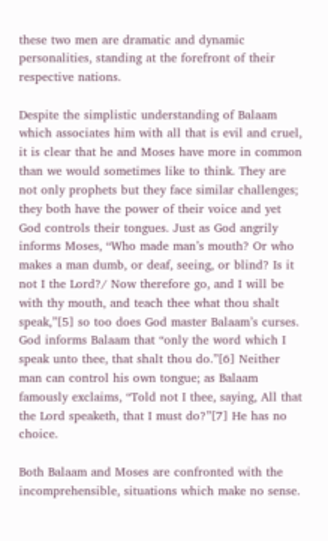these two men are dramatic and dynamic personalities, standing at the forefront of their respective nations.

Despite the simplistic understanding of Balaam which associates him with all that is evil and cruel, it is clear that he and Moses have more in common than we would sometimes like to think. They are not only prophets but they face similar challenges; they both have the power of their voice and yet God controls their tongues. Just as God angrily informs Moses, “Who made man’s mouth? Or who makes a man dumb, or deaf, seeing, or blind? Is it not I the Lord?/ Now therefore go, and I will be with thy mouth, and teach thee what thou shalt speak,”[5] so too does God master Balaam’s curses. God informs Balaam that “only the word which I speak unto thee, that shalt thou do.”[6] Neither man can control his own tongue; as Balaam famously exclaims, “Told not I thee, saying, All that the Lord speaketh, that I must do?”[7] He has no choice.

Both Balaam and Moses are confronted with the incomprehensible, situations which make no sense.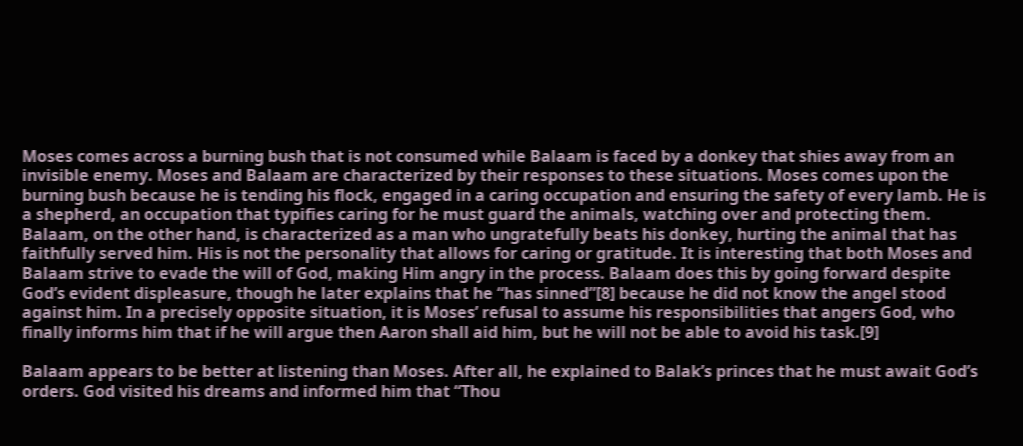Moses comes across a burning bush that is not consumed while Balaam is faced by a donkey that shies away from an invisible enemy. Moses and Balaam are characterized by their responses to these situations. Moses comes upon the burning bush because he is tending his flock, engaged in a caring occupation and ensuring the safety of every lamb. He is a shepherd, an occupation that typifies caring for he must guard the animals, watching over and protecting them. Balaam, on the other hand, is characterized as a man who ungratefully beats his donkey, hurting the animal that has faithfully served him. His is not the personality that allows for caring or gratitude. It is interesting that both Moses and Balaam strive to evade the will of God, making Him angry in the process. Balaam does this by going forward despite God’s evident displeasure, though he later explains that he “has sinned”[8] because he did not know the angel stood against him. In a precisely opposite situation, it is Moses’ refusal to assume his responsibilities that angers God, who finally informs him that if he will argue then Aaron shall aid him, but he will not be able to avoid his task.[9]

Balaam appears to be better at listening than Moses. After all, he explained to Balak’s princes that he must await God’s orders. God visited his dreams and informed him that “Thou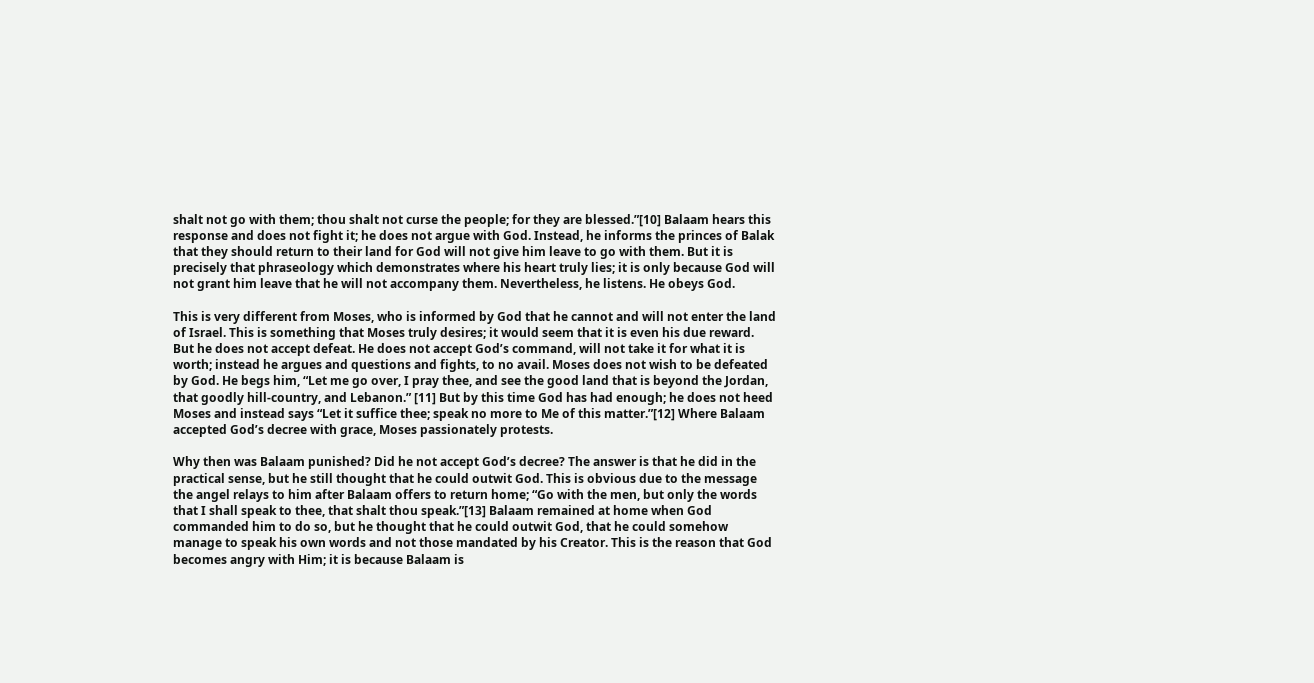shalt not go with them; thou shalt not curse the people; for they are blessed.”[10] Balaam hears this response and does not fight it; he does not argue with God. Instead, he informs the princes of Balak that they should return to their land for God will not give him leave to go with them. But it is precisely that phraseology which demonstrates where his heart truly lies; it is only because God will not grant him leave that he will not accompany them. Nevertheless, he listens. He obeys God.

This is very different from Moses, who is informed by God that he cannot and will not enter the land of Israel. This is something that Moses truly desires; it would seem that it is even his due reward. But he does not accept defeat. He does not accept God’s command, will not take it for what it is worth; instead he argues and questions and fights, to no avail. Moses does not wish to be defeated by God. He begs him, “Let me go over, I pray thee, and see the good land that is beyond the Jordan, that goodly hill-country, and Lebanon.” [11] But by this time God has had enough; he does not heed Moses and instead says “Let it suffice thee; speak no more to Me of this matter.”[12] Where Balaam accepted God’s decree with grace, Moses passionately protests.

Why then was Balaam punished? Did he not accept God’s decree? The answer is that he did in the practical sense, but he still thought that he could outwit God. This is obvious due to the message the angel relays to him after Balaam offers to return home; “Go with the men, but only the words that I shall speak to thee, that shalt thou speak.”[13] Balaam remained at home when God commanded him to do so, but he thought that he could outwit God, that he could somehow manage to speak his own words and not those mandated by his Creator. This is the reason that God becomes angry with Him; it is because Balaam is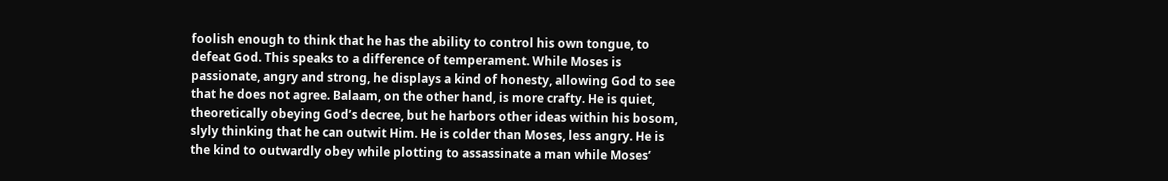foolish enough to think that he has the ability to control his own tongue, to defeat God. This speaks to a difference of temperament. While Moses is passionate, angry and strong, he displays a kind of honesty, allowing God to see that he does not agree. Balaam, on the other hand, is more crafty. He is quiet, theoretically obeying God’s decree, but he harbors other ideas within his bosom, slyly thinking that he can outwit Him. He is colder than Moses, less angry. He is the kind to outwardly obey while plotting to assassinate a man while Moses’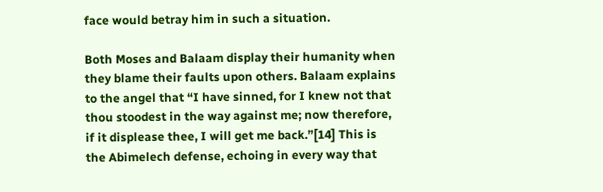face would betray him in such a situation.

Both Moses and Balaam display their humanity when they blame their faults upon others. Balaam explains to the angel that “I have sinned, for I knew not that thou stoodest in the way against me; now therefore, if it displease thee, I will get me back.”[14] This is the Abimelech defense, echoing in every way that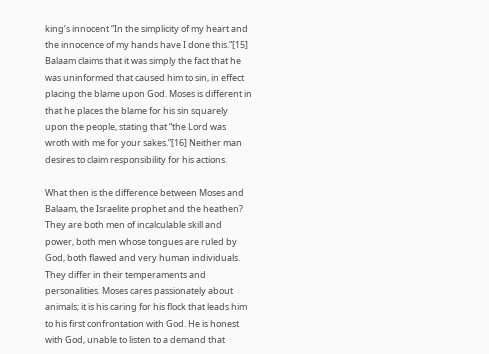king’s innocent “In the simplicity of my heart and the innocence of my hands have I done this.”[15] Balaam claims that it was simply the fact that he was uninformed that caused him to sin, in effect placing the blame upon God. Moses is different in that he places the blame for his sin squarely upon the people, stating that “the Lord was wroth with me for your sakes.”[16] Neither man desires to claim responsibility for his actions.

What then is the difference between Moses and Balaam, the Israelite prophet and the heathen? They are both men of incalculable skill and power, both men whose tongues are ruled by God, both flawed and very human individuals. They differ in their temperaments and personalities. Moses cares passionately about animals; it is his caring for his flock that leads him to his first confrontation with God. He is honest with God, unable to listen to a demand that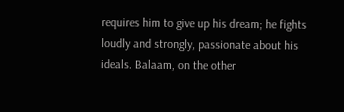requires him to give up his dream; he fights loudly and strongly, passionate about his ideals. Balaam, on the other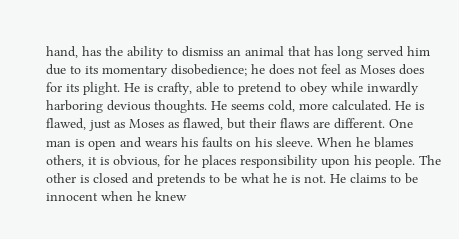hand, has the ability to dismiss an animal that has long served him due to its momentary disobedience; he does not feel as Moses does for its plight. He is crafty, able to pretend to obey while inwardly harboring devious thoughts. He seems cold, more calculated. He is flawed, just as Moses as flawed, but their flaws are different. One man is open and wears his faults on his sleeve. When he blames others, it is obvious, for he places responsibility upon his people. The other is closed and pretends to be what he is not. He claims to be innocent when he knew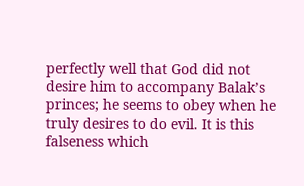perfectly well that God did not desire him to accompany Balak’s princes; he seems to obey when he truly desires to do evil. It is this falseness which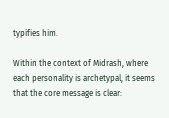typifies him.

Within the context of Midrash, where each personality is archetypal, it seems that the core message is clear: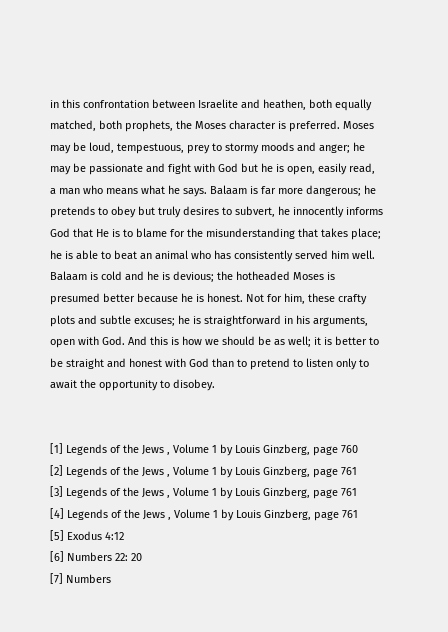in this confrontation between Israelite and heathen, both equally matched, both prophets, the Moses character is preferred. Moses may be loud, tempestuous, prey to stormy moods and anger; he may be passionate and fight with God but he is open, easily read, a man who means what he says. Balaam is far more dangerous; he pretends to obey but truly desires to subvert, he innocently informs God that He is to blame for the misunderstanding that takes place; he is able to beat an animal who has consistently served him well. Balaam is cold and he is devious; the hotheaded Moses is presumed better because he is honest. Not for him, these crafty plots and subtle excuses; he is straightforward in his arguments, open with God. And this is how we should be as well; it is better to be straight and honest with God than to pretend to listen only to await the opportunity to disobey.


[1] Legends of the Jews , Volume 1 by Louis Ginzberg, page 760
[2] Legends of the Jews , Volume 1 by Louis Ginzberg, page 761
[3] Legends of the Jews , Volume 1 by Louis Ginzberg, page 761
[4] Legends of the Jews , Volume 1 by Louis Ginzberg, page 761
[5] Exodus 4:12
[6] Numbers 22: 20
[7] Numbers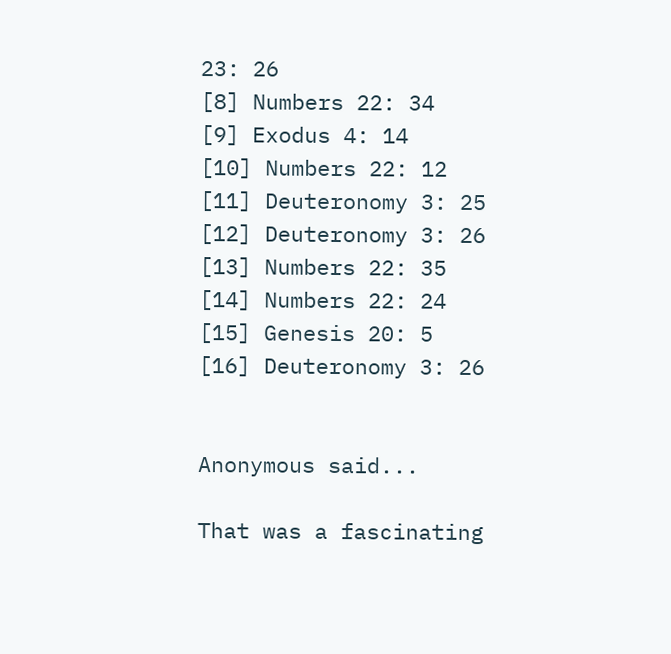23: 26
[8] Numbers 22: 34
[9] Exodus 4: 14
[10] Numbers 22: 12
[11] Deuteronomy 3: 25
[12] Deuteronomy 3: 26
[13] Numbers 22: 35
[14] Numbers 22: 24
[15] Genesis 20: 5
[16] Deuteronomy 3: 26


Anonymous said...

That was a fascinating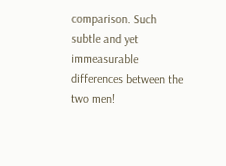comparison. Such subtle and yet immeasurable differences between the two men!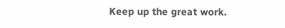Keep up the great work.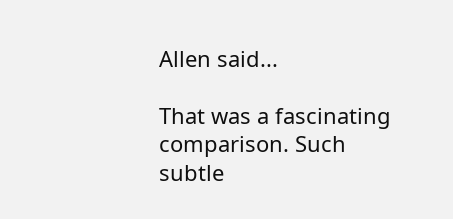Allen said...

That was a fascinating comparison. Such subtle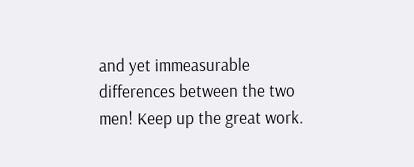and yet immeasurable differences between the two men! Keep up the great work.